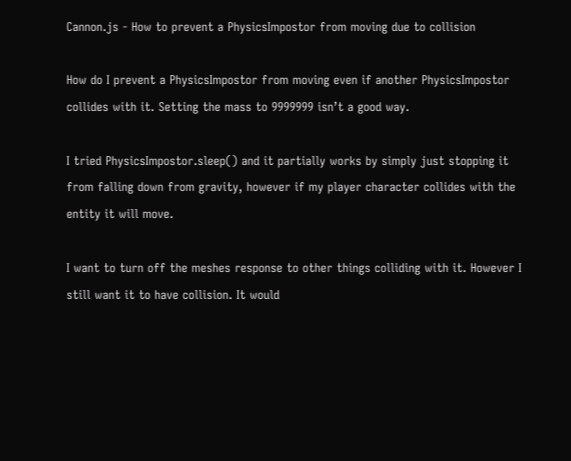Cannon.js - How to prevent a PhysicsImpostor from moving due to collision

How do I prevent a PhysicsImpostor from moving even if another PhysicsImpostor collides with it. Setting the mass to 9999999 isn’t a good way.

I tried PhysicsImpostor.sleep() and it partially works by simply just stopping it from falling down from gravity, however if my player character collides with the entity it will move.

I want to turn off the meshes response to other things colliding with it. However I still want it to have collision. It would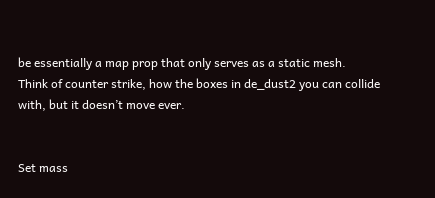be essentially a map prop that only serves as a static mesh.
Think of counter strike, how the boxes in de_dust2 you can collide with, but it doesn’t move ever.


Set mass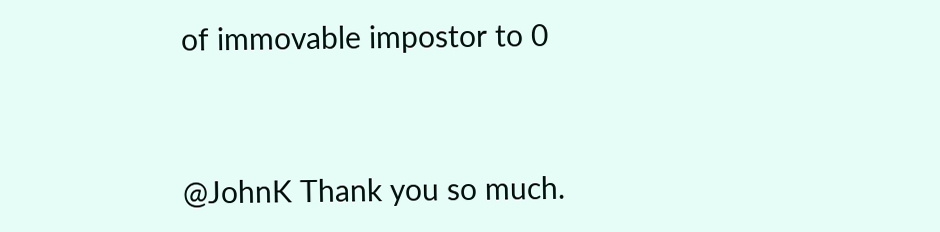of immovable impostor to 0


@JohnK Thank you so much.